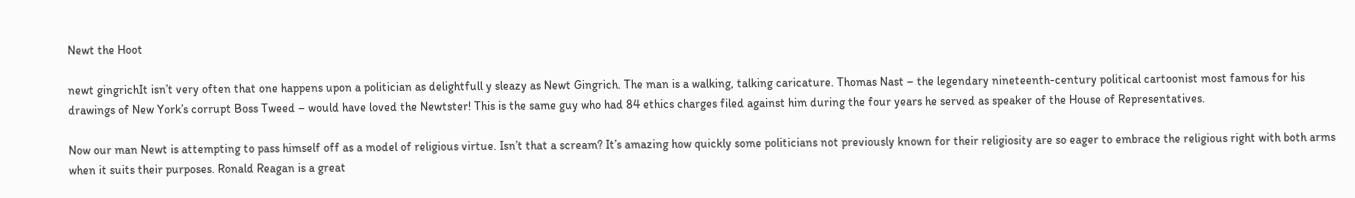Newt the Hoot

newt gingrichIt isn’t very often that one happens upon a politician as delightfull y sleazy as Newt Gingrich. The man is a walking, talking caricature. Thomas Nast – the legendary nineteenth-century political cartoonist most famous for his drawings of New York’s corrupt Boss Tweed – would have loved the Newtster! This is the same guy who had 84 ethics charges filed against him during the four years he served as speaker of the House of Representatives.

Now our man Newt is attempting to pass himself off as a model of religious virtue. Isn’t that a scream? It’s amazing how quickly some politicians not previously known for their religiosity are so eager to embrace the religious right with both arms when it suits their purposes. Ronald Reagan is a great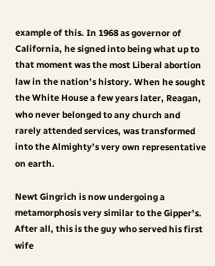example of this. In 1968 as governor of California, he signed into being what up to that moment was the most Liberal abortion law in the nation’s history. When he sought the White House a few years later, Reagan, who never belonged to any church and rarely attended services, was transformed into the Almighty’s very own representative on earth.

Newt Gingrich is now undergoing a metamorphosis very similar to the Gipper’s. After all, this is the guy who served his first wife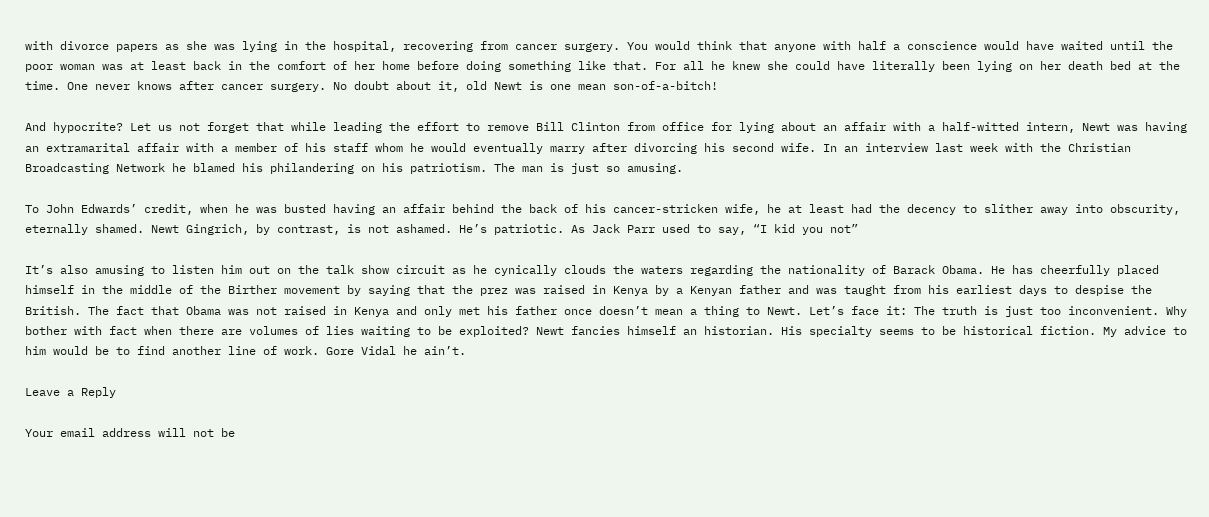with divorce papers as she was lying in the hospital, recovering from cancer surgery. You would think that anyone with half a conscience would have waited until the poor woman was at least back in the comfort of her home before doing something like that. For all he knew she could have literally been lying on her death bed at the time. One never knows after cancer surgery. No doubt about it, old Newt is one mean son-of-a-bitch!

And hypocrite? Let us not forget that while leading the effort to remove Bill Clinton from office for lying about an affair with a half-witted intern, Newt was having an extramarital affair with a member of his staff whom he would eventually marry after divorcing his second wife. In an interview last week with the Christian Broadcasting Network he blamed his philandering on his patriotism. The man is just so amusing.

To John Edwards’ credit, when he was busted having an affair behind the back of his cancer-stricken wife, he at least had the decency to slither away into obscurity, eternally shamed. Newt Gingrich, by contrast, is not ashamed. He’s patriotic. As Jack Parr used to say, “I kid you not”

It’s also amusing to listen him out on the talk show circuit as he cynically clouds the waters regarding the nationality of Barack Obama. He has cheerfully placed himself in the middle of the Birther movement by saying that the prez was raised in Kenya by a Kenyan father and was taught from his earliest days to despise the British. The fact that Obama was not raised in Kenya and only met his father once doesn’t mean a thing to Newt. Let’s face it: The truth is just too inconvenient. Why bother with fact when there are volumes of lies waiting to be exploited? Newt fancies himself an historian. His specialty seems to be historical fiction. My advice to him would be to find another line of work. Gore Vidal he ain’t.

Leave a Reply

Your email address will not be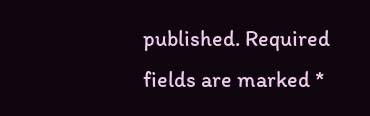published. Required fields are marked *